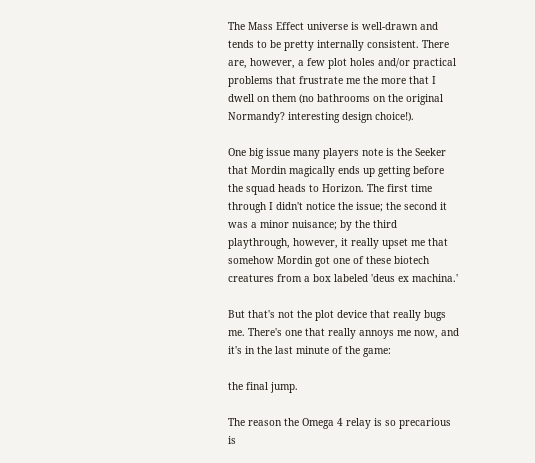The Mass Effect universe is well-drawn and tends to be pretty internally consistent. There are, however, a few plot holes and/or practical problems that frustrate me the more that I dwell on them (no bathrooms on the original Normandy? interesting design choice!).

One big issue many players note is the Seeker that Mordin magically ends up getting before the squad heads to Horizon. The first time through I didn't notice the issue; the second it was a minor nuisance; by the third playthrough, however, it really upset me that somehow Mordin got one of these biotech creatures from a box labeled 'deus ex machina.'

But that's not the plot device that really bugs me. There's one that really annoys me now, and it's in the last minute of the game:

the final jump.

The reason the Omega 4 relay is so precarious is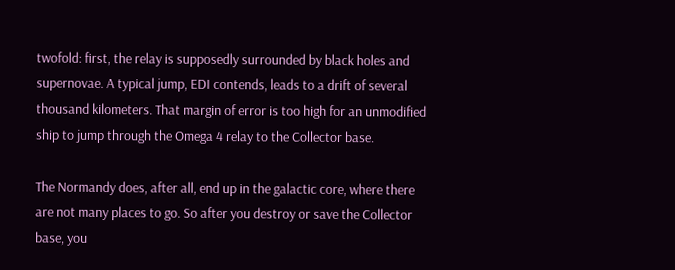twofold: first, the relay is supposedly surrounded by black holes and supernovae. A typical jump, EDI contends, leads to a drift of several thousand kilometers. That margin of error is too high for an unmodified ship to jump through the Omega 4 relay to the Collector base.

The Normandy does, after all, end up in the galactic core, where there are not many places to go. So after you destroy or save the Collector base, you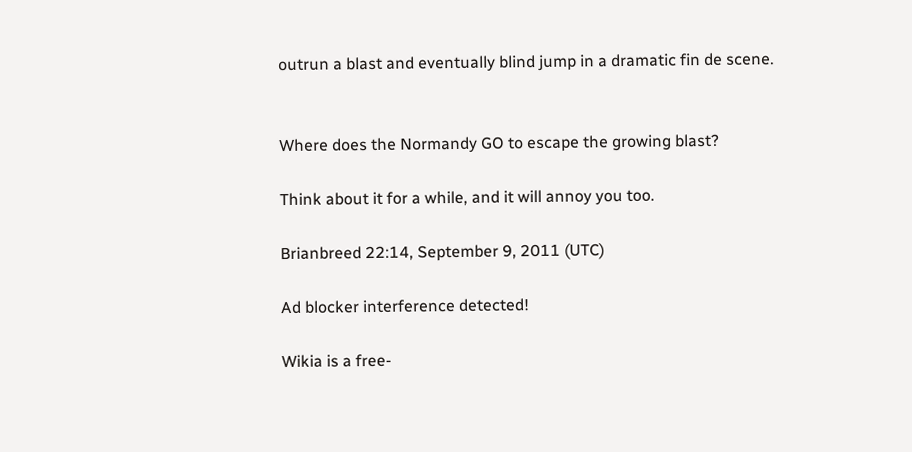outrun a blast and eventually blind jump in a dramatic fin de scene.


Where does the Normandy GO to escape the growing blast?

Think about it for a while, and it will annoy you too.

Brianbreed 22:14, September 9, 2011 (UTC)

Ad blocker interference detected!

Wikia is a free-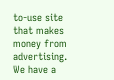to-use site that makes money from advertising. We have a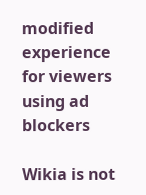modified experience for viewers using ad blockers

Wikia is not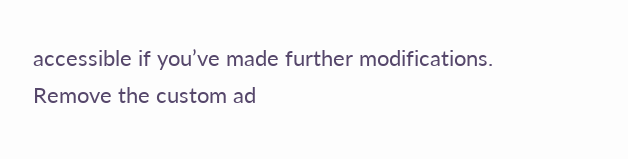accessible if you’ve made further modifications. Remove the custom ad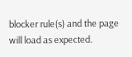blocker rule(s) and the page will load as expected.